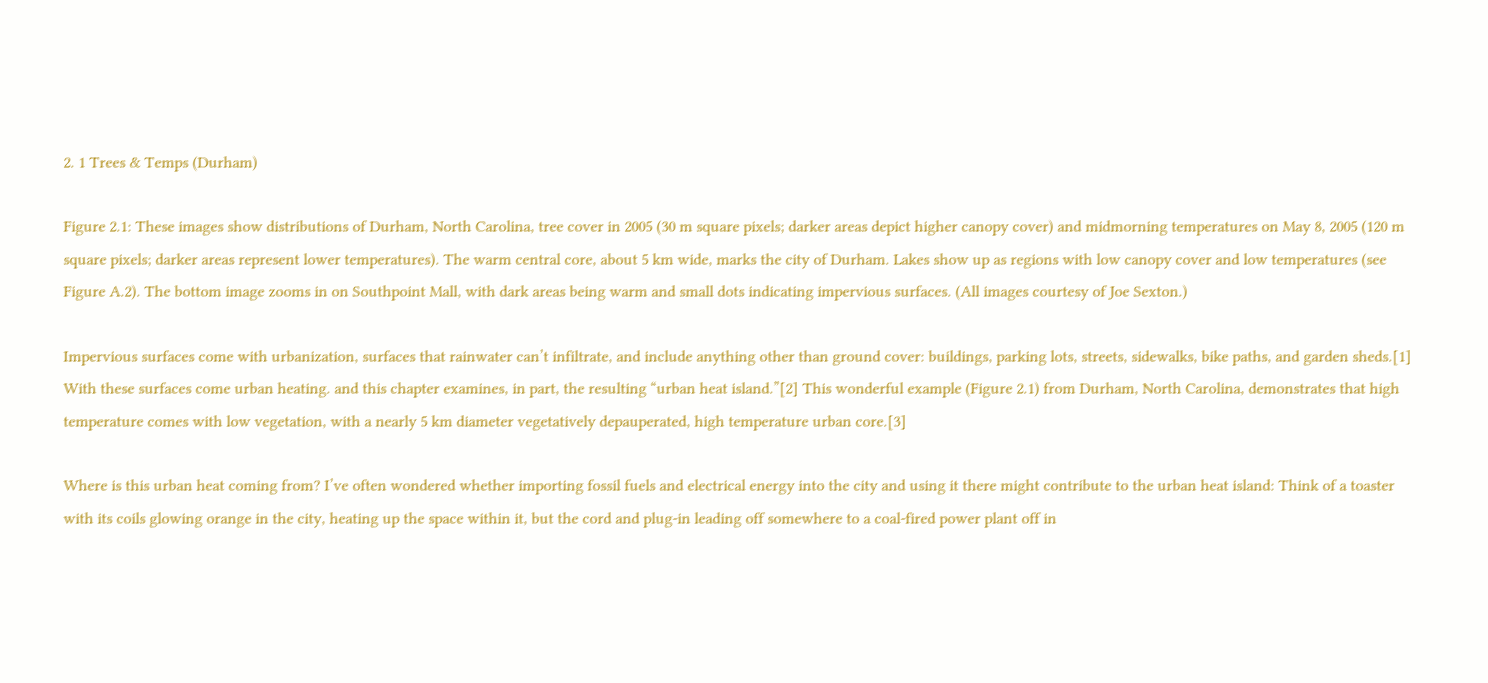2. 1 Trees & Temps (Durham)

Figure 2.1: These images show distributions of Durham, North Carolina, tree cover in 2005 (30 m square pixels; darker areas depict higher canopy cover) and midmorning temperatures on May 8, 2005 (120 m square pixels; darker areas represent lower temperatures). The warm central core, about 5 km wide, marks the city of Durham. Lakes show up as regions with low canopy cover and low temperatures (see Figure A.2). The bottom image zooms in on Southpoint Mall, with dark areas being warm and small dots indicating impervious surfaces. (All images courtesy of Joe Sexton.)

Impervious surfaces come with urbanization, surfaces that rainwater can’t infiltrate, and include anything other than ground cover: buildings, parking lots, streets, sidewalks, bike paths, and garden sheds.[1] With these surfaces come urban heating. and this chapter examines, in part, the resulting “urban heat island.”[2] This wonderful example (Figure 2.1) from Durham, North Carolina, demonstrates that high temperature comes with low vegetation, with a nearly 5 km diameter vegetatively depauperated, high temperature urban core.[3]

Where is this urban heat coming from? I’ve often wondered whether importing fossil fuels and electrical energy into the city and using it there might contribute to the urban heat island: Think of a toaster with its coils glowing orange in the city, heating up the space within it, but the cord and plug-in leading off somewhere to a coal-fired power plant off in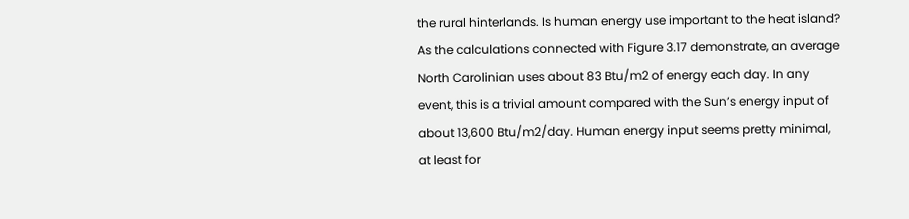the rural hinterlands. Is human energy use important to the heat island? As the calculations connected with Figure 3.17 demonstrate, an average North Carolinian uses about 83 Btu/m2 of energy each day. In any event, this is a trivial amount compared with the Sun’s energy input of about 13,600 Btu/m2/day. Human energy input seems pretty minimal, at least for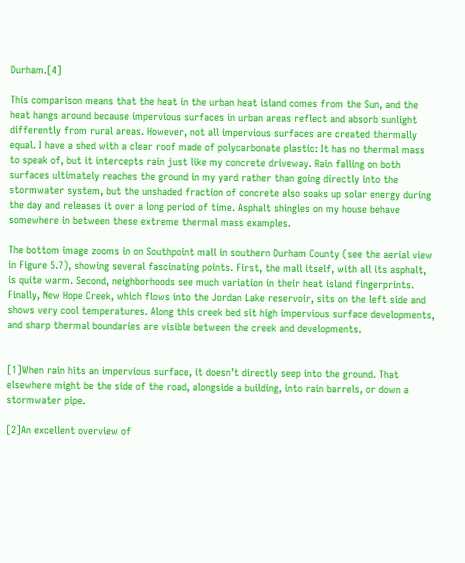Durham.[4]

This comparison means that the heat in the urban heat island comes from the Sun, and the heat hangs around because impervious surfaces in urban areas reflect and absorb sunlight differently from rural areas. However, not all impervious surfaces are created thermally equal. I have a shed with a clear roof made of polycarbonate plastic: It has no thermal mass to speak of, but it intercepts rain just like my concrete driveway. Rain falling on both surfaces ultimately reaches the ground in my yard rather than going directly into the stormwater system, but the unshaded fraction of concrete also soaks up solar energy during the day and releases it over a long period of time. Asphalt shingles on my house behave somewhere in between these extreme thermal mass examples.

The bottom image zooms in on Southpoint mall in southern Durham County (see the aerial view in Figure 5.7), showing several fascinating points. First, the mall itself, with all its asphalt, is quite warm. Second, neighborhoods see much variation in their heat island fingerprints. Finally, New Hope Creek, which flows into the Jordan Lake reservoir, sits on the left side and shows very cool temperatures. Along this creek bed sit high impervious surface developments, and sharp thermal boundaries are visible between the creek and developments.


[1]When rain hits an impervious surface, it doesn’t directly seep into the ground. That elsewhere might be the side of the road, alongside a building, into rain barrels, or down a stormwater pipe.

[2]An excellent overview of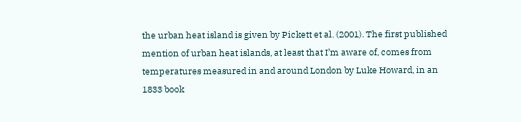the urban heat island is given by Pickett et al. (2001). The first published mention of urban heat islands, at least that I’m aware of, comes from temperatures measured in and around London by Luke Howard, in an 1833 book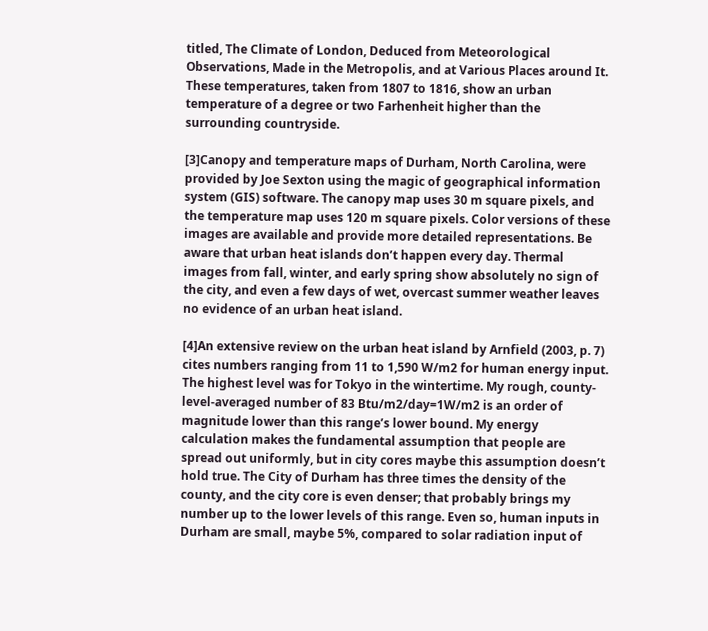titled, The Climate of London, Deduced from Meteorological Observations, Made in the Metropolis, and at Various Places around It. These temperatures, taken from 1807 to 1816, show an urban temperature of a degree or two Farhenheit higher than the surrounding countryside.

[3]Canopy and temperature maps of Durham, North Carolina, were provided by Joe Sexton using the magic of geographical information system (GIS) software. The canopy map uses 30 m square pixels, and the temperature map uses 120 m square pixels. Color versions of these images are available and provide more detailed representations. Be aware that urban heat islands don’t happen every day. Thermal images from fall, winter, and early spring show absolutely no sign of the city, and even a few days of wet, overcast summer weather leaves no evidence of an urban heat island.

[4]An extensive review on the urban heat island by Arnfield (2003, p. 7) cites numbers ranging from 11 to 1,590 W/m2 for human energy input. The highest level was for Tokyo in the wintertime. My rough, county-level-averaged number of 83 Btu/m2/day=1W/m2 is an order of magnitude lower than this range’s lower bound. My energy calculation makes the fundamental assumption that people are spread out uniformly, but in city cores maybe this assumption doesn’t hold true. The City of Durham has three times the density of the county, and the city core is even denser; that probably brings my number up to the lower levels of this range. Even so, human inputs in Durham are small, maybe 5%, compared to solar radiation input of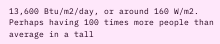13,600 Btu/m2/day, or around 160 W/m2. Perhaps having 100 times more people than average in a tall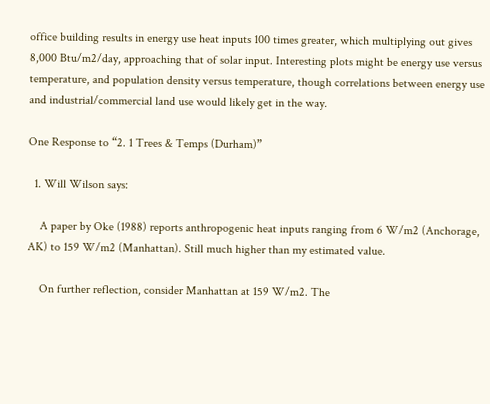office building results in energy use heat inputs 100 times greater, which multiplying out gives 8,000 Btu/m2/day, approaching that of solar input. Interesting plots might be energy use versus temperature, and population density versus temperature, though correlations between energy use and industrial/commercial land use would likely get in the way.

One Response to “2. 1 Trees & Temps (Durham)”

  1. Will Wilson says:

    A paper by Oke (1988) reports anthropogenic heat inputs ranging from 6 W/m2 (Anchorage, AK) to 159 W/m2 (Manhattan). Still much higher than my estimated value.

    On further reflection, consider Manhattan at 159 W/m2. The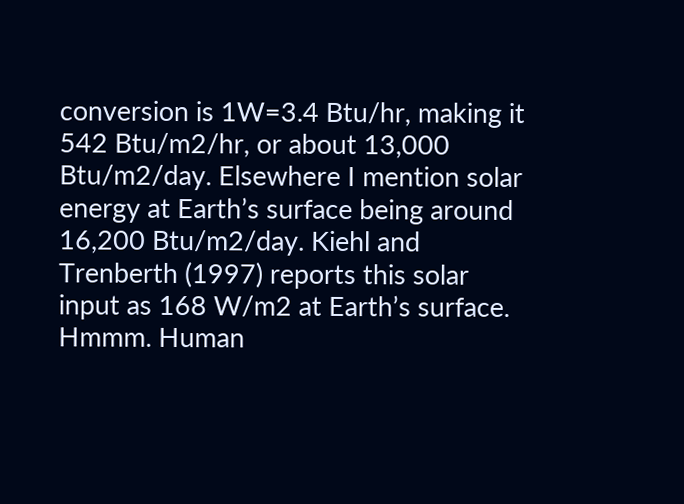conversion is 1W=3.4 Btu/hr, making it 542 Btu/m2/hr, or about 13,000 Btu/m2/day. Elsewhere I mention solar energy at Earth’s surface being around 16,200 Btu/m2/day. Kiehl and Trenberth (1997) reports this solar input as 168 W/m2 at Earth’s surface. Hmmm. Human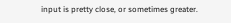input is pretty close, or sometimes greater.